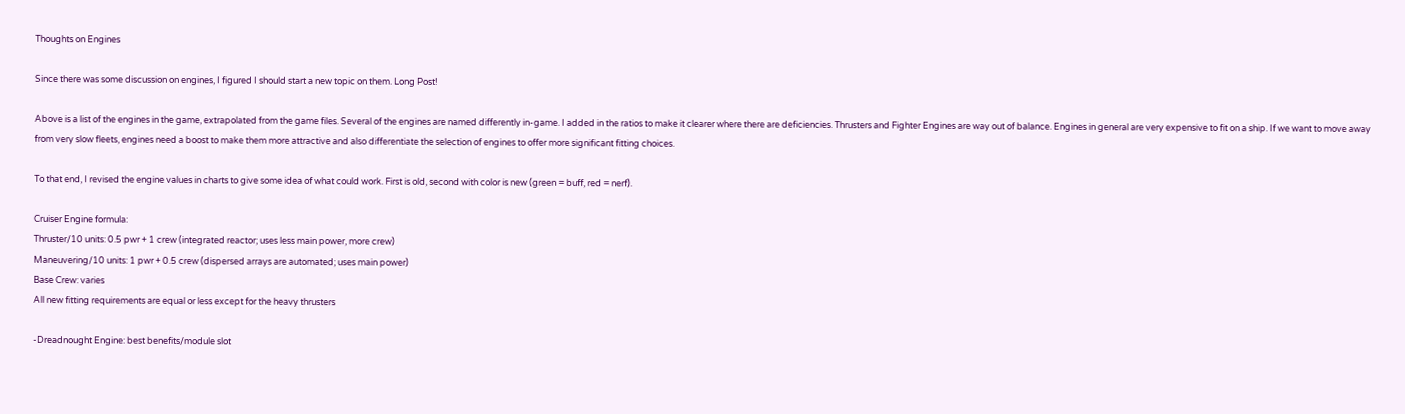Thoughts on Engines

Since there was some discussion on engines, I figured I should start a new topic on them. Long Post!

Above is a list of the engines in the game, extrapolated from the game files. Several of the engines are named differently in-game. I added in the ratios to make it clearer where there are deficiencies. Thrusters and Fighter Engines are way out of balance. Engines in general are very expensive to fit on a ship. If we want to move away from very slow fleets, engines need a boost to make them more attractive and also differentiate the selection of engines to offer more significant fitting choices.

To that end, I revised the engine values in charts to give some idea of what could work. First is old, second with color is new (green = buff, red = nerf).

Cruiser Engine formula:
Thruster/10 units: 0.5 pwr + 1 crew (integrated reactor; uses less main power, more crew)
Maneuvering/10 units: 1 pwr + 0.5 crew (dispersed arrays are automated; uses main power)
Base Crew: varies
All new fitting requirements are equal or less except for the heavy thrusters

-Dreadnought Engine: best benefits/module slot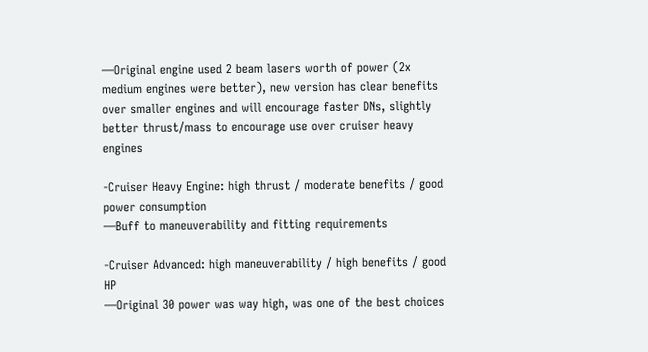—Original engine used 2 beam lasers worth of power (2x medium engines were better), new version has clear benefits over smaller engines and will encourage faster DNs, slightly better thrust/mass to encourage use over cruiser heavy engines

-Cruiser Heavy Engine: high thrust / moderate benefits / good power consumption
—Buff to maneuverability and fitting requirements

-Cruiser Advanced: high maneuverability / high benefits / good HP
—Original 30 power was way high, was one of the best choices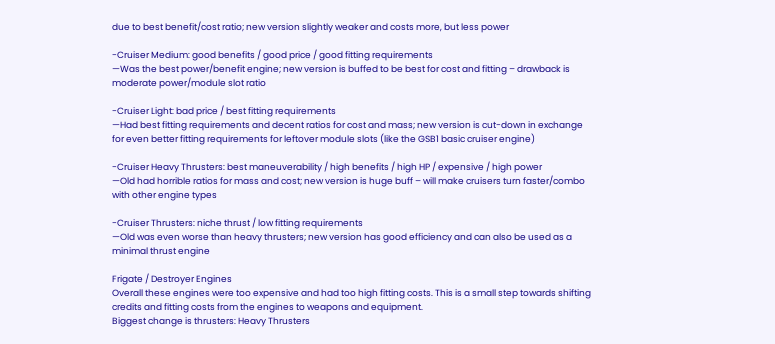due to best benefit/cost ratio; new version slightly weaker and costs more, but less power

-Cruiser Medium: good benefits / good price / good fitting requirements
—Was the best power/benefit engine; new version is buffed to be best for cost and fitting – drawback is moderate power/module slot ratio

-Cruiser Light: bad price / best fitting requirements
—Had best fitting requirements and decent ratios for cost and mass; new version is cut-down in exchange for even better fitting requirements for leftover module slots (like the GSB1 basic cruiser engine)

-Cruiser Heavy Thrusters: best maneuverability / high benefits / high HP / expensive / high power
—Old had horrible ratios for mass and cost; new version is huge buff – will make cruisers turn faster/combo with other engine types

-Cruiser Thrusters: niche thrust / low fitting requirements
—Old was even worse than heavy thrusters; new version has good efficiency and can also be used as a minimal thrust engine

Frigate / Destroyer Engines
Overall these engines were too expensive and had too high fitting costs. This is a small step towards shifting credits and fitting costs from the engines to weapons and equipment.
Biggest change is thrusters: Heavy Thrusters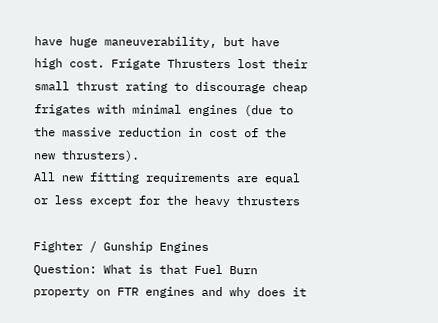have huge maneuverability, but have high cost. Frigate Thrusters lost their small thrust rating to discourage cheap frigates with minimal engines (due to the massive reduction in cost of the new thrusters).
All new fitting requirements are equal or less except for the heavy thrusters

Fighter / Gunship Engines
Question: What is that Fuel Burn property on FTR engines and why does it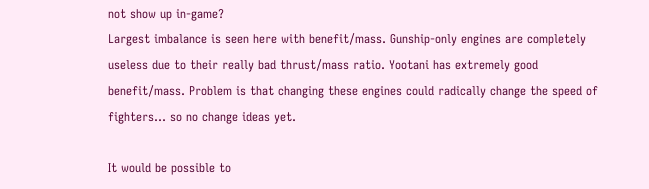not show up in-game?
Largest imbalance is seen here with benefit/mass. Gunship-only engines are completely useless due to their really bad thrust/mass ratio. Yootani has extremely good benefit/mass. Problem is that changing these engines could radically change the speed of fighters… so no change ideas yet.

It would be possible to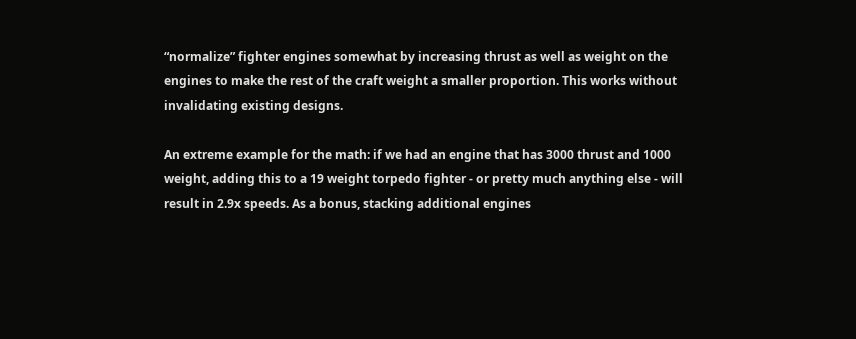“normalize” fighter engines somewhat by increasing thrust as well as weight on the engines to make the rest of the craft weight a smaller proportion. This works without invalidating existing designs.

An extreme example for the math: if we had an engine that has 3000 thrust and 1000 weight, adding this to a 19 weight torpedo fighter - or pretty much anything else - will result in 2.9x speeds. As a bonus, stacking additional engines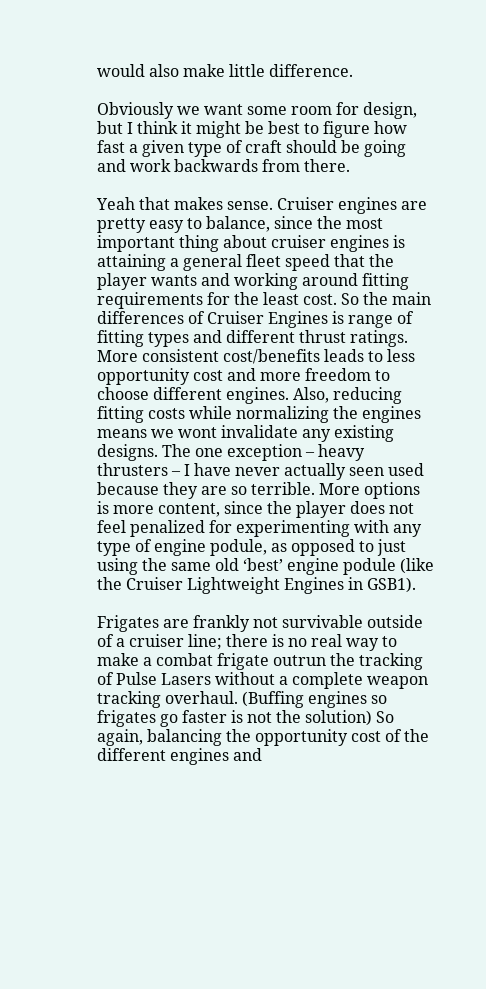would also make little difference.

Obviously we want some room for design, but I think it might be best to figure how fast a given type of craft should be going and work backwards from there.

Yeah that makes sense. Cruiser engines are pretty easy to balance, since the most important thing about cruiser engines is attaining a general fleet speed that the player wants and working around fitting requirements for the least cost. So the main differences of Cruiser Engines is range of fitting types and different thrust ratings. More consistent cost/benefits leads to less opportunity cost and more freedom to choose different engines. Also, reducing fitting costs while normalizing the engines means we wont invalidate any existing designs. The one exception – heavy thrusters – I have never actually seen used because they are so terrible. More options is more content, since the player does not feel penalized for experimenting with any type of engine podule, as opposed to just using the same old ‘best’ engine podule (like the Cruiser Lightweight Engines in GSB1).

Frigates are frankly not survivable outside of a cruiser line; there is no real way to make a combat frigate outrun the tracking of Pulse Lasers without a complete weapon tracking overhaul. (Buffing engines so frigates go faster is not the solution) So again, balancing the opportunity cost of the different engines and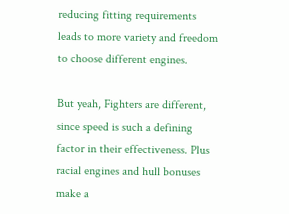reducing fitting requirements leads to more variety and freedom to choose different engines.

But yeah, Fighters are different, since speed is such a defining factor in their effectiveness. Plus racial engines and hull bonuses make a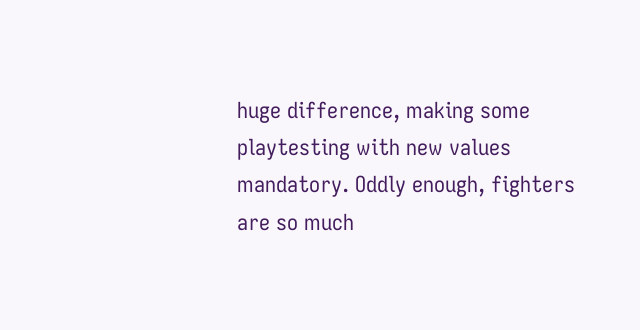huge difference, making some playtesting with new values mandatory. Oddly enough, fighters are so much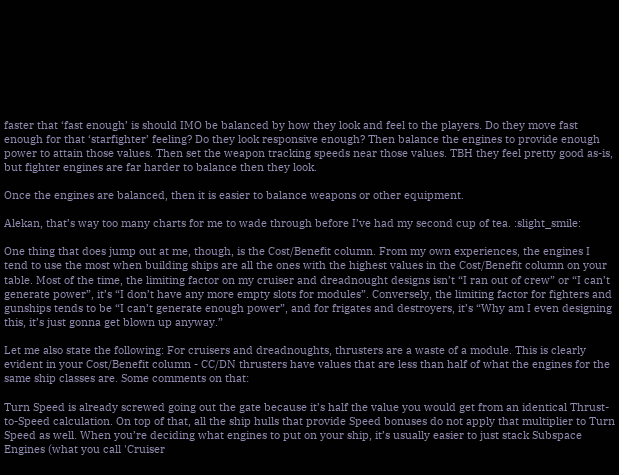faster that ‘fast enough’ is should IMO be balanced by how they look and feel to the players. Do they move fast enough for that ‘starfighter’ feeling? Do they look responsive enough? Then balance the engines to provide enough power to attain those values. Then set the weapon tracking speeds near those values. TBH they feel pretty good as-is, but fighter engines are far harder to balance then they look.

Once the engines are balanced, then it is easier to balance weapons or other equipment.

Alekan, that’s way too many charts for me to wade through before I’ve had my second cup of tea. :slight_smile:

One thing that does jump out at me, though, is the Cost/Benefit column. From my own experiences, the engines I tend to use the most when building ships are all the ones with the highest values in the Cost/Benefit column on your table. Most of the time, the limiting factor on my cruiser and dreadnought designs isn’t “I ran out of crew” or “I can’t generate power”, it’s “I don’t have any more empty slots for modules”. Conversely, the limiting factor for fighters and gunships tends to be “I can’t generate enough power”, and for frigates and destroyers, it’s “Why am I even designing this, it’s just gonna get blown up anyway.”

Let me also state the following: For cruisers and dreadnoughts, thrusters are a waste of a module. This is clearly evident in your Cost/Benefit column - CC/DN thrusters have values that are less than half of what the engines for the same ship classes are. Some comments on that:

Turn Speed is already screwed going out the gate because it’s half the value you would get from an identical Thrust-to-Speed calculation. On top of that, all the ship hulls that provide Speed bonuses do not apply that multiplier to Turn Speed as well. When you’re deciding what engines to put on your ship, it’s usually easier to just stack Subspace Engines (what you call 'Cruiser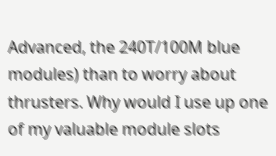Advanced, the 240T/100M blue modules) than to worry about thrusters. Why would I use up one of my valuable module slots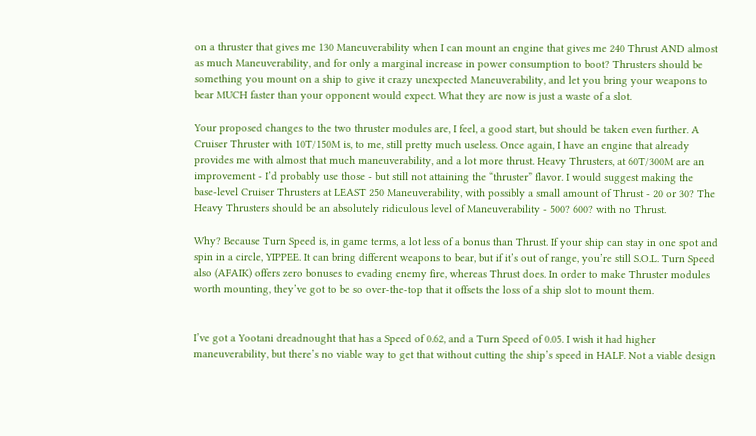on a thruster that gives me 130 Maneuverability when I can mount an engine that gives me 240 Thrust AND almost as much Maneuverability, and for only a marginal increase in power consumption to boot? Thrusters should be something you mount on a ship to give it crazy unexpected Maneuverability, and let you bring your weapons to bear MUCH faster than your opponent would expect. What they are now is just a waste of a slot.

Your proposed changes to the two thruster modules are, I feel, a good start, but should be taken even further. A Cruiser Thruster with 10T/150M is, to me, still pretty much useless. Once again, I have an engine that already provides me with almost that much maneuverability, and a lot more thrust. Heavy Thrusters, at 60T/300M are an improvement - I’d probably use those - but still not attaining the “thruster” flavor. I would suggest making the base-level Cruiser Thrusters at LEAST 250 Maneuverability, with possibly a small amount of Thrust - 20 or 30? The Heavy Thrusters should be an absolutely ridiculous level of Maneuverability - 500? 600? with no Thrust.

Why? Because Turn Speed is, in game terms, a lot less of a bonus than Thrust. If your ship can stay in one spot and spin in a circle, YIPPEE. It can bring different weapons to bear, but if it’s out of range, you’re still S.O.L. Turn Speed also (AFAIK) offers zero bonuses to evading enemy fire, whereas Thrust does. In order to make Thruster modules worth mounting, they’ve got to be so over-the-top that it offsets the loss of a ship slot to mount them.


I’ve got a Yootani dreadnought that has a Speed of 0.62, and a Turn Speed of 0.05. I wish it had higher maneuverability, but there’s no viable way to get that without cutting the ship’s speed in HALF. Not a viable design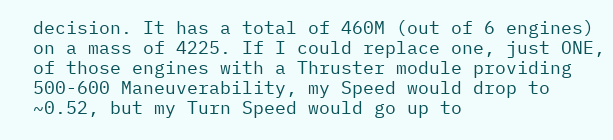decision. It has a total of 460M (out of 6 engines) on a mass of 4225. If I could replace one, just ONE, of those engines with a Thruster module providing 500-600 Maneuverability, my Speed would drop to ~0.52, but my Turn Speed would go up to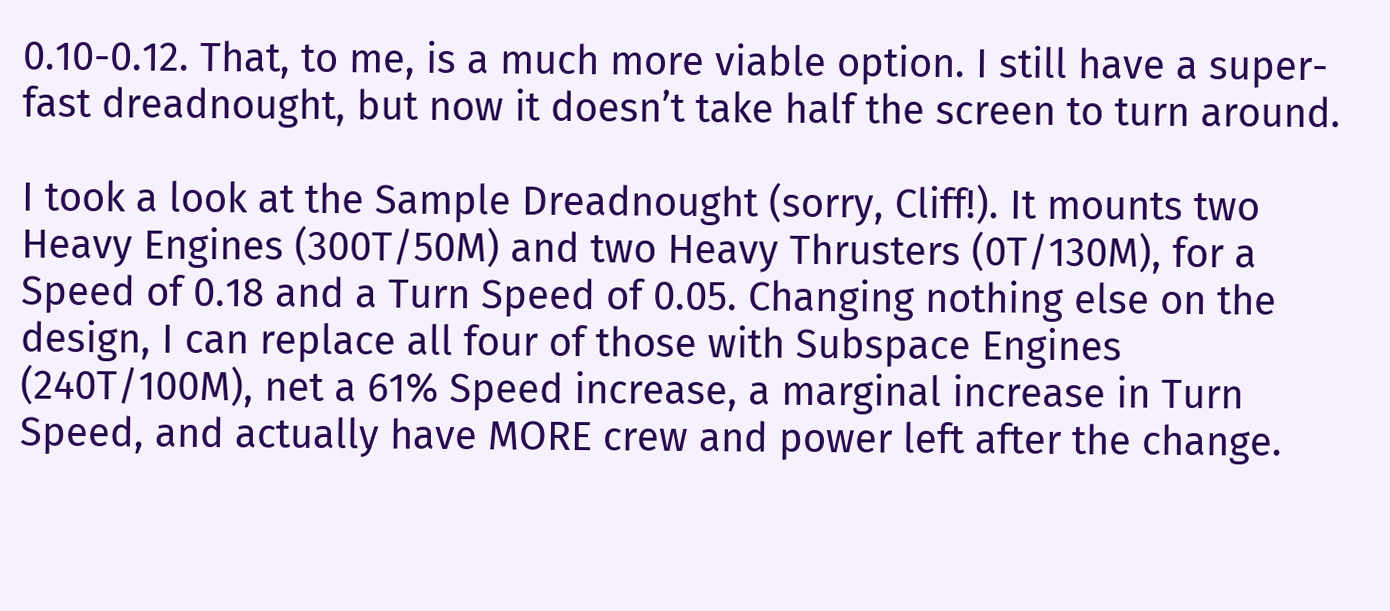0.10-0.12. That, to me, is a much more viable option. I still have a super-fast dreadnought, but now it doesn’t take half the screen to turn around.

I took a look at the Sample Dreadnought (sorry, Cliff!). It mounts two Heavy Engines (300T/50M) and two Heavy Thrusters (0T/130M), for a Speed of 0.18 and a Turn Speed of 0.05. Changing nothing else on the design, I can replace all four of those with Subspace Engines (240T/100M), net a 61% Speed increase, a marginal increase in Turn Speed, and actually have MORE crew and power left after the change.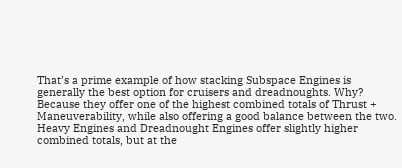That’s a prime example of how stacking Subspace Engines is generally the best option for cruisers and dreadnoughts. Why? Because they offer one of the highest combined totals of Thrust + Maneuverability, while also offering a good balance between the two. Heavy Engines and Dreadnought Engines offer slightly higher combined totals, but at the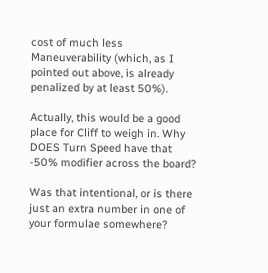cost of much less Maneuverability (which, as I pointed out above, is already penalized by at least 50%).

Actually, this would be a good place for Cliff to weigh in. Why DOES Turn Speed have that -50% modifier across the board?

Was that intentional, or is there just an extra number in one of your formulae somewhere?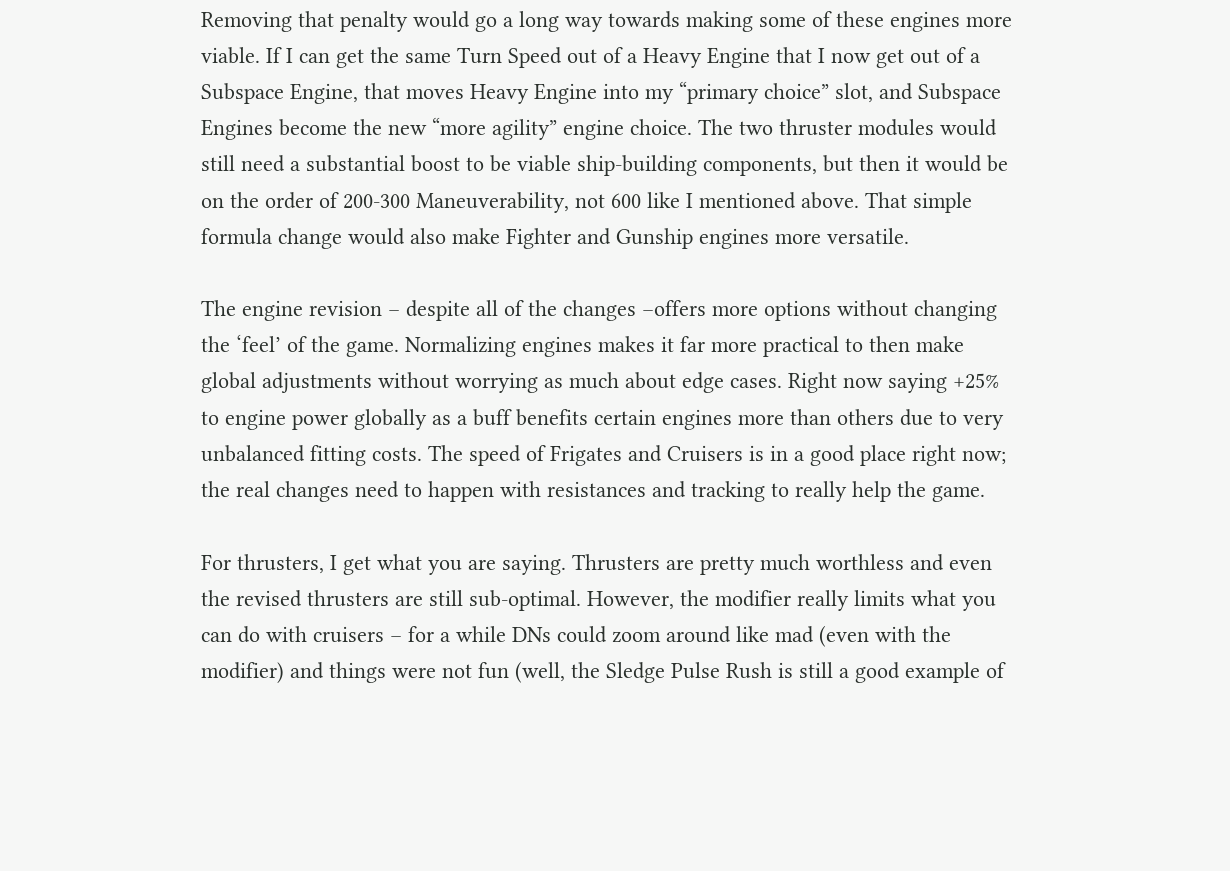Removing that penalty would go a long way towards making some of these engines more viable. If I can get the same Turn Speed out of a Heavy Engine that I now get out of a Subspace Engine, that moves Heavy Engine into my “primary choice” slot, and Subspace Engines become the new “more agility” engine choice. The two thruster modules would still need a substantial boost to be viable ship-building components, but then it would be on the order of 200-300 Maneuverability, not 600 like I mentioned above. That simple formula change would also make Fighter and Gunship engines more versatile.

The engine revision – despite all of the changes –offers more options without changing the ‘feel’ of the game. Normalizing engines makes it far more practical to then make global adjustments without worrying as much about edge cases. Right now saying +25% to engine power globally as a buff benefits certain engines more than others due to very unbalanced fitting costs. The speed of Frigates and Cruisers is in a good place right now; the real changes need to happen with resistances and tracking to really help the game.

For thrusters, I get what you are saying. Thrusters are pretty much worthless and even the revised thrusters are still sub-optimal. However, the modifier really limits what you can do with cruisers – for a while DNs could zoom around like mad (even with the modifier) and things were not fun (well, the Sledge Pulse Rush is still a good example of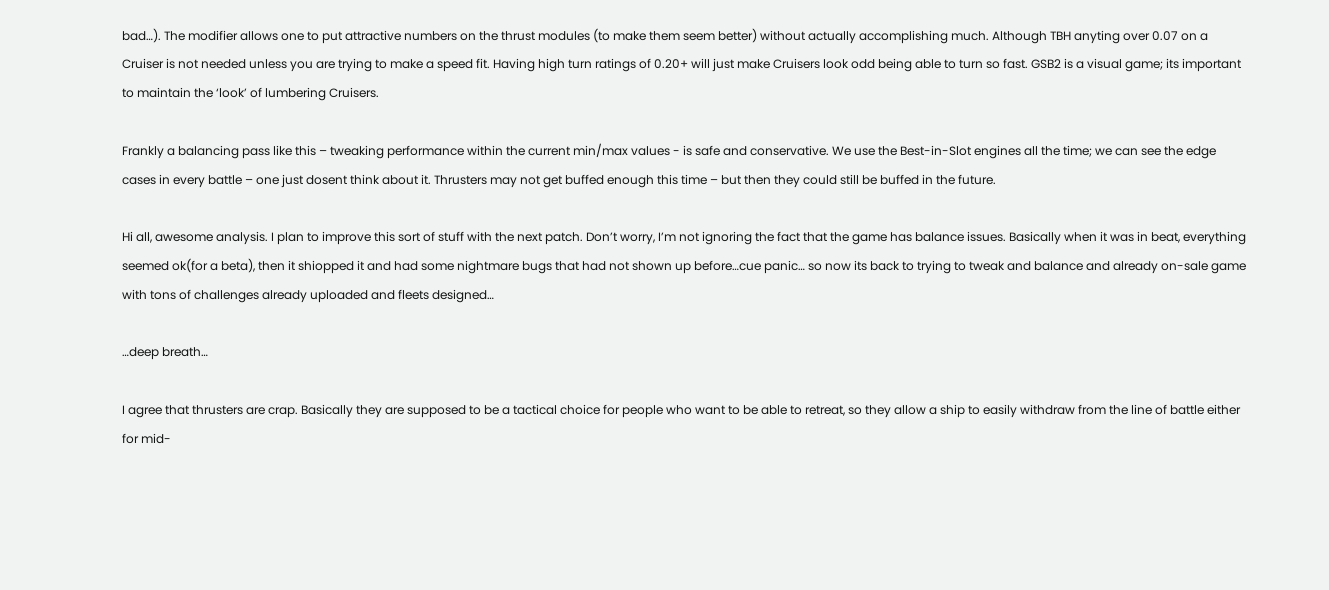bad…). The modifier allows one to put attractive numbers on the thrust modules (to make them seem better) without actually accomplishing much. Although TBH anyting over 0.07 on a Cruiser is not needed unless you are trying to make a speed fit. Having high turn ratings of 0.20+ will just make Cruisers look odd being able to turn so fast. GSB2 is a visual game; its important to maintain the ‘look’ of lumbering Cruisers.

Frankly a balancing pass like this – tweaking performance within the current min/max values - is safe and conservative. We use the Best-in-Slot engines all the time; we can see the edge cases in every battle – one just dosent think about it. Thrusters may not get buffed enough this time – but then they could still be buffed in the future.

Hi all, awesome analysis. I plan to improve this sort of stuff with the next patch. Don’t worry, I’m not ignoring the fact that the game has balance issues. Basically when it was in beat, everything seemed ok(for a beta), then it shiopped it and had some nightmare bugs that had not shown up before…cue panic… so now its back to trying to tweak and balance and already on-sale game with tons of challenges already uploaded and fleets designed…

…deep breath…

I agree that thrusters are crap. Basically they are supposed to be a tactical choice for people who want to be able to retreat, so they allow a ship to easily withdraw from the line of battle either for mid-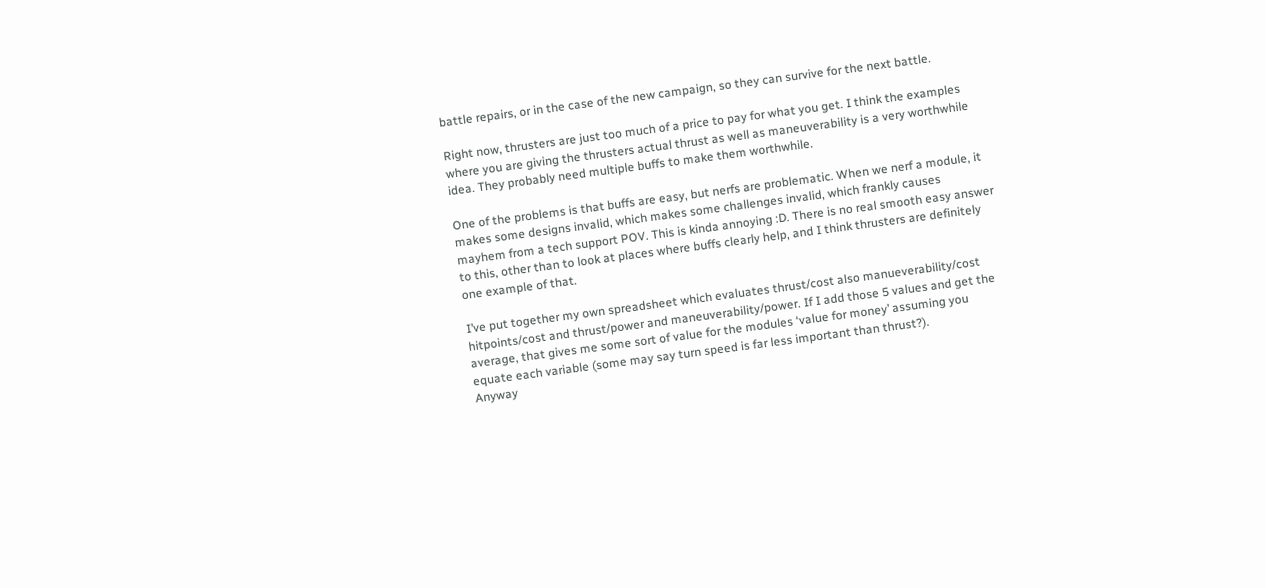battle repairs, or in the case of the new campaign, so they can survive for the next battle.

Right now, thrusters are just too much of a price to pay for what you get. I think the examples where you are giving the thrusters actual thrust as well as maneuverability is a very worthwhile idea. They probably need multiple buffs to make them worthwhile.

One of the problems is that buffs are easy, but nerfs are problematic. When we nerf a module, it makes some designs invalid, which makes some challenges invalid, which frankly causes mayhem from a tech support POV. This is kinda annoying :D. There is no real smooth easy answer to this, other than to look at places where buffs clearly help, and I think thrusters are definitely one example of that.

I’ve put together my own spreadsheet which evaluates thrust/cost also manueverability/cost hitpoints/cost and thrust/power and maneuverability/power. If I add those 5 values and get the average, that gives me some sort of value for the modules ‘value for money’ assuming you equate each variable (some may say turn speed is far less important than thrust?).
Anyway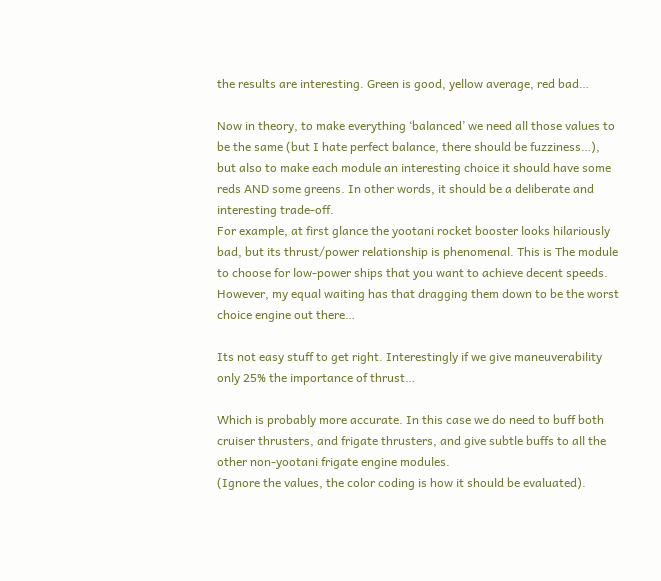the results are interesting. Green is good, yellow average, red bad…

Now in theory, to make everything ‘balanced’ we need all those values to be the same (but I hate perfect balance, there should be fuzziness…), but also to make each module an interesting choice it should have some reds AND some greens. In other words, it should be a deliberate and interesting trade-off.
For example, at first glance the yootani rocket booster looks hilariously bad, but its thrust/power relationship is phenomenal. This is The module to choose for low-power ships that you want to achieve decent speeds. However, my equal waiting has that dragging them down to be the worst choice engine out there…

Its not easy stuff to get right. Interestingly if we give maneuverability only 25% the importance of thrust…

Which is probably more accurate. In this case we do need to buff both cruiser thrusters, and frigate thrusters, and give subtle buffs to all the other non-yootani frigate engine modules.
(Ignore the values, the color coding is how it should be evaluated).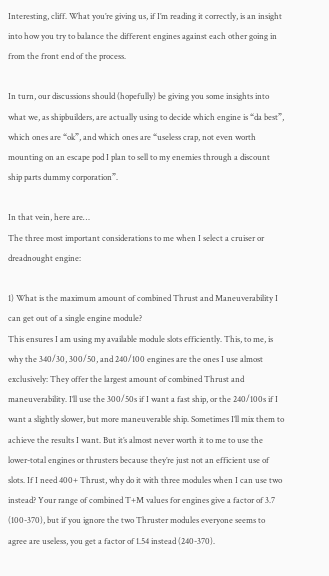Interesting, cliff. What you’re giving us, if I’m reading it correctly, is an insight into how you try to balance the different engines against each other going in from the front end of the process.

In turn, our discussions should (hopefully) be giving you some insights into what we, as shipbuilders, are actually using to decide which engine is “da best”, which ones are “ok”, and which ones are “useless crap, not even worth mounting on an escape pod I plan to sell to my enemies through a discount ship parts dummy corporation”.

In that vein, here are…
The three most important considerations to me when I select a cruiser or dreadnought engine:

1) What is the maximum amount of combined Thrust and Maneuverability I can get out of a single engine module?
This ensures I am using my available module slots efficiently. This, to me, is why the 340/30, 300/50, and 240/100 engines are the ones I use almost exclusively: They offer the largest amount of combined Thrust and maneuverability. I’ll use the 300/50s if I want a fast ship, or the 240/100s if I want a slightly slower, but more maneuverable ship. Sometimes I’ll mix them to achieve the results I want. But it’s almost never worth it to me to use the lower-total engines or thrusters because they’re just not an efficient use of slots. If I need 400+ Thrust, why do it with three modules when I can use two instead? Your range of combined T+M values for engines give a factor of 3.7 (100-370), but if you ignore the two Thruster modules everyone seems to agree are useless, you get a factor of 1.54 instead (240-370).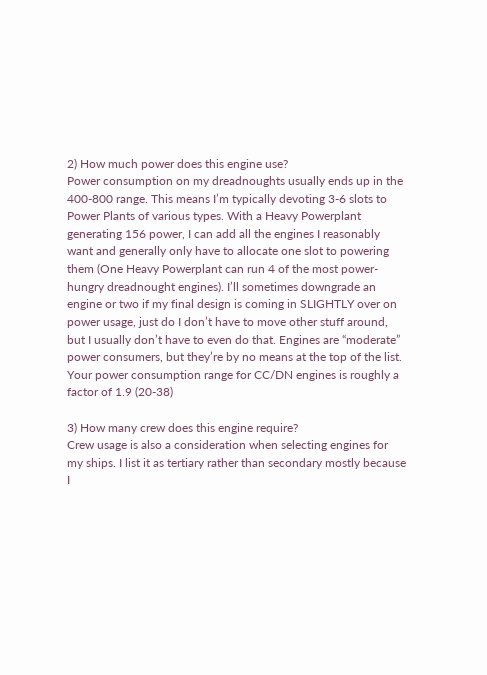2) How much power does this engine use?
Power consumption on my dreadnoughts usually ends up in the 400-800 range. This means I’m typically devoting 3-6 slots to Power Plants of various types. With a Heavy Powerplant generating 156 power, I can add all the engines I reasonably want and generally only have to allocate one slot to powering them (One Heavy Powerplant can run 4 of the most power-hungry dreadnought engines). I’ll sometimes downgrade an engine or two if my final design is coming in SLIGHTLY over on power usage, just do I don’t have to move other stuff around, but I usually don’t have to even do that. Engines are “moderate” power consumers, but they’re by no means at the top of the list. Your power consumption range for CC/DN engines is roughly a factor of 1.9 (20-38)

3) How many crew does this engine require?
Crew usage is also a consideration when selecting engines for my ships. I list it as tertiary rather than secondary mostly because I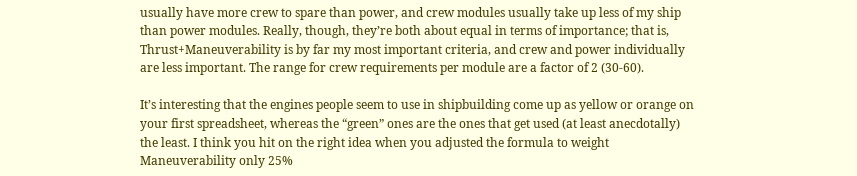usually have more crew to spare than power, and crew modules usually take up less of my ship than power modules. Really, though, they’re both about equal in terms of importance; that is, Thrust+Maneuverability is by far my most important criteria, and crew and power individually are less important. The range for crew requirements per module are a factor of 2 (30-60).

It’s interesting that the engines people seem to use in shipbuilding come up as yellow or orange on your first spreadsheet, whereas the “green” ones are the ones that get used (at least anecdotally) the least. I think you hit on the right idea when you adjusted the formula to weight Maneuverability only 25%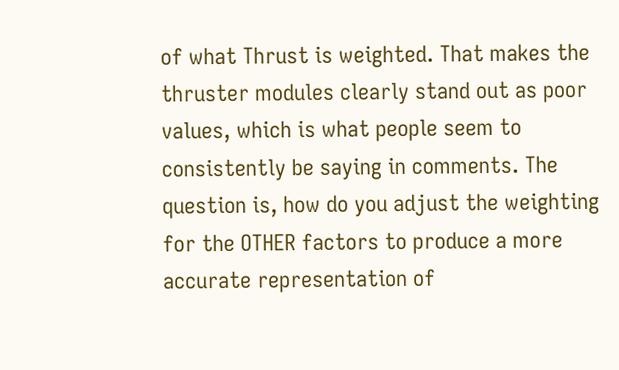of what Thrust is weighted. That makes the thruster modules clearly stand out as poor values, which is what people seem to consistently be saying in comments. The question is, how do you adjust the weighting for the OTHER factors to produce a more accurate representation of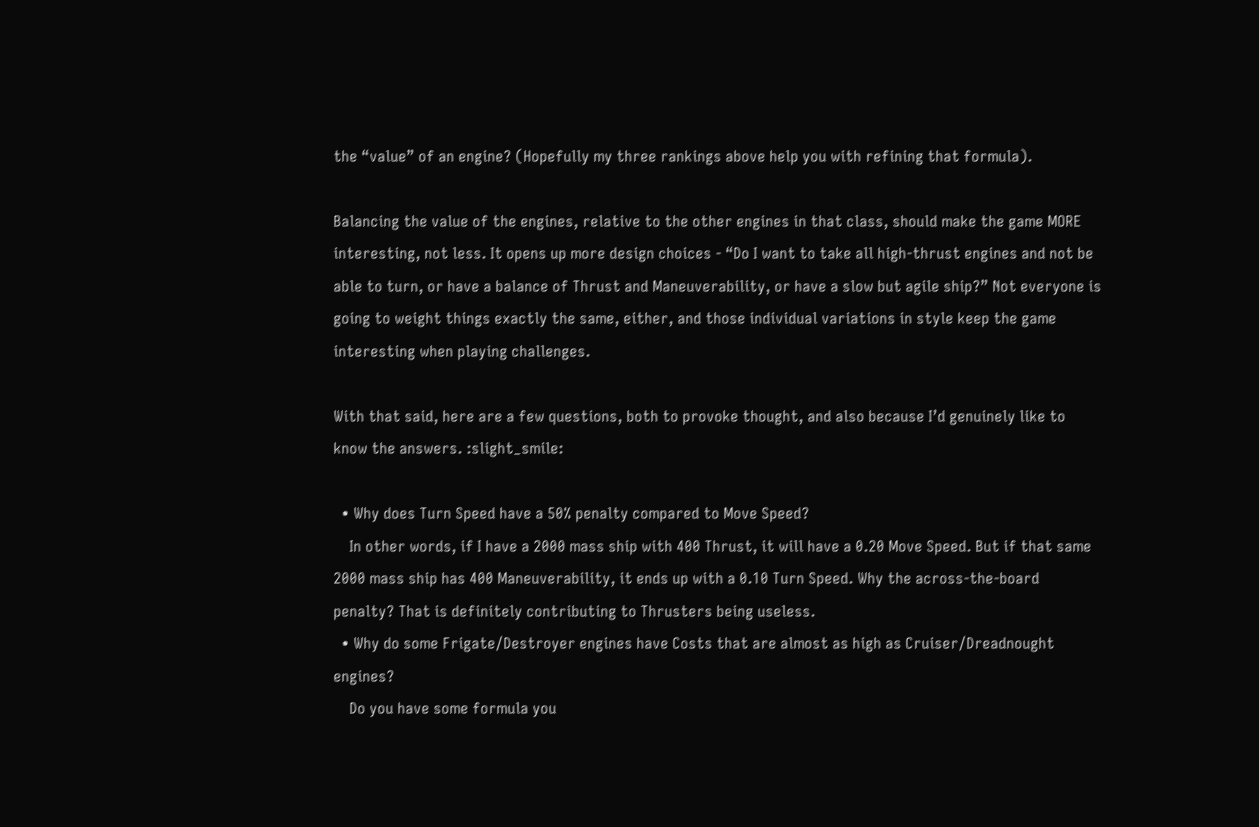the “value” of an engine? (Hopefully my three rankings above help you with refining that formula).

Balancing the value of the engines, relative to the other engines in that class, should make the game MORE interesting, not less. It opens up more design choices - “Do I want to take all high-thrust engines and not be able to turn, or have a balance of Thrust and Maneuverability, or have a slow but agile ship?” Not everyone is going to weight things exactly the same, either, and those individual variations in style keep the game interesting when playing challenges.

With that said, here are a few questions, both to provoke thought, and also because I’d genuinely like to know the answers. :slight_smile:

  • Why does Turn Speed have a 50% penalty compared to Move Speed?
    In other words, if I have a 2000 mass ship with 400 Thrust, it will have a 0.20 Move Speed. But if that same 2000 mass ship has 400 Maneuverability, it ends up with a 0.10 Turn Speed. Why the across-the-board penalty? That is definitely contributing to Thrusters being useless.
  • Why do some Frigate/Destroyer engines have Costs that are almost as high as Cruiser/Dreadnought engines?
    Do you have some formula you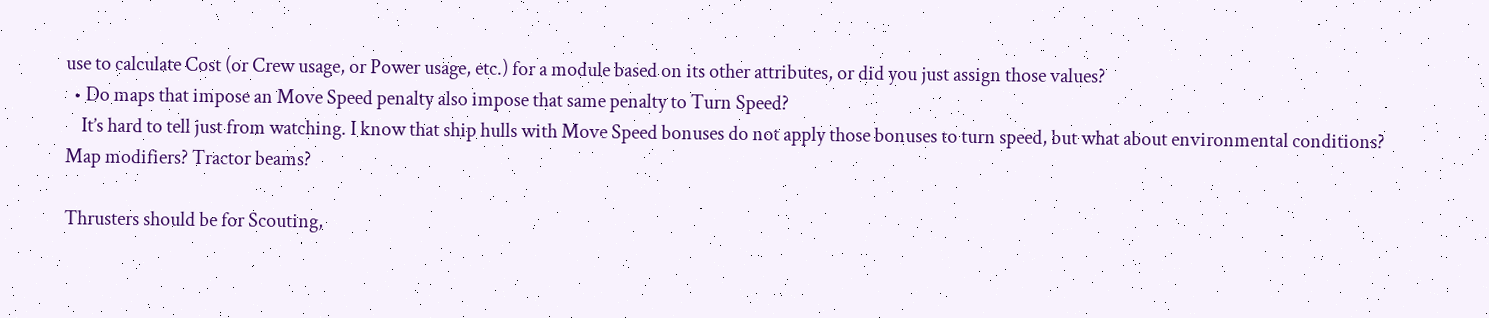use to calculate Cost (or Crew usage, or Power usage, etc.) for a module based on its other attributes, or did you just assign those values?
  • Do maps that impose an Move Speed penalty also impose that same penalty to Turn Speed?
    It’s hard to tell just from watching. I know that ship hulls with Move Speed bonuses do not apply those bonuses to turn speed, but what about environmental conditions? Map modifiers? Tractor beams?

Thrusters should be for Scouting,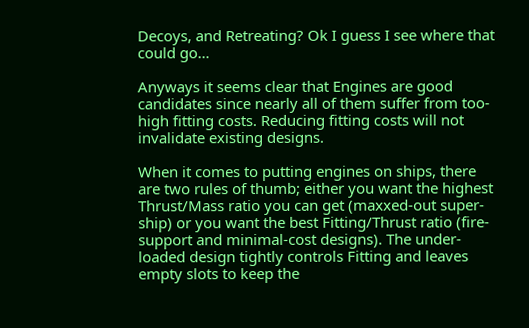Decoys, and Retreating? Ok I guess I see where that could go…

Anyways it seems clear that Engines are good candidates since nearly all of them suffer from too-high fitting costs. Reducing fitting costs will not invalidate existing designs.

When it comes to putting engines on ships, there are two rules of thumb; either you want the highest Thrust/Mass ratio you can get (maxxed-out super-ship) or you want the best Fitting/Thrust ratio (fire-support and minimal-cost designs). The under-loaded design tightly controls Fitting and leaves empty slots to keep the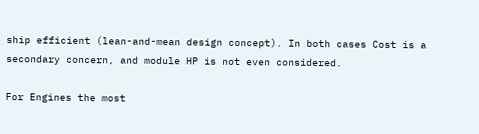ship efficient (lean-and-mean design concept). In both cases Cost is a secondary concern, and module HP is not even considered.

For Engines the most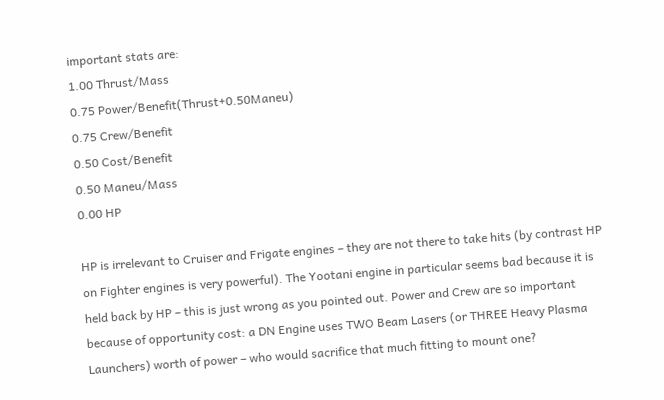important stats are:
1.00 Thrust/Mass
0.75 Power/Benefit(Thrust+0.50Maneu)
0.75 Crew/Benefit
0.50 Cost/Benefit
0.50 Maneu/Mass
0.00 HP

HP is irrelevant to Cruiser and Frigate engines – they are not there to take hits (by contrast HP on Fighter engines is very powerful). The Yootani engine in particular seems bad because it is held back by HP – this is just wrong as you pointed out. Power and Crew are so important because of opportunity cost: a DN Engine uses TWO Beam Lasers (or THREE Heavy Plasma Launchers) worth of power – who would sacrifice that much fitting to mount one?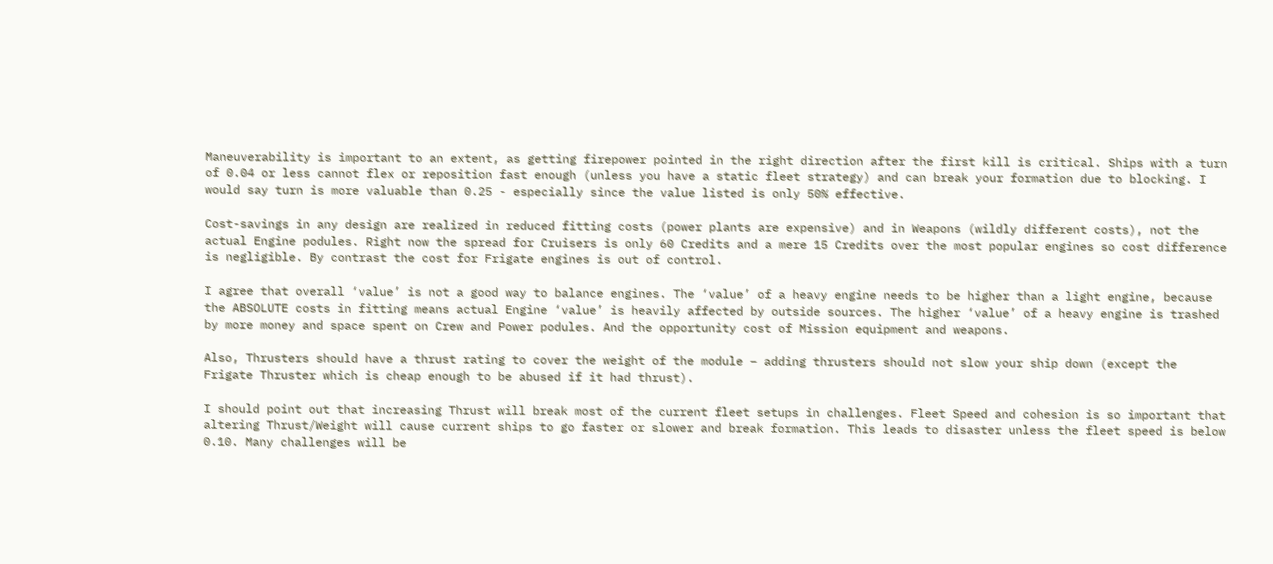Maneuverability is important to an extent, as getting firepower pointed in the right direction after the first kill is critical. Ships with a turn of 0.04 or less cannot flex or reposition fast enough (unless you have a static fleet strategy) and can break your formation due to blocking. I would say turn is more valuable than 0.25 - especially since the value listed is only 50% effective.

Cost-savings in any design are realized in reduced fitting costs (power plants are expensive) and in Weapons (wildly different costs), not the actual Engine podules. Right now the spread for Cruisers is only 60 Credits and a mere 15 Credits over the most popular engines so cost difference is negligible. By contrast the cost for Frigate engines is out of control.

I agree that overall ‘value’ is not a good way to balance engines. The ‘value’ of a heavy engine needs to be higher than a light engine, because the ABSOLUTE costs in fitting means actual Engine ‘value’ is heavily affected by outside sources. The higher ‘value’ of a heavy engine is trashed by more money and space spent on Crew and Power podules. And the opportunity cost of Mission equipment and weapons.

Also, Thrusters should have a thrust rating to cover the weight of the module – adding thrusters should not slow your ship down (except the Frigate Thruster which is cheap enough to be abused if it had thrust).

I should point out that increasing Thrust will break most of the current fleet setups in challenges. Fleet Speed and cohesion is so important that altering Thrust/Weight will cause current ships to go faster or slower and break formation. This leads to disaster unless the fleet speed is below 0.10. Many challenges will be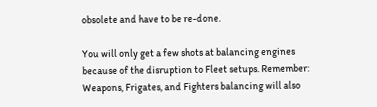obsolete and have to be re-done.

You will only get a few shots at balancing engines because of the disruption to Fleet setups. Remember: Weapons, Frigates, and Fighters balancing will also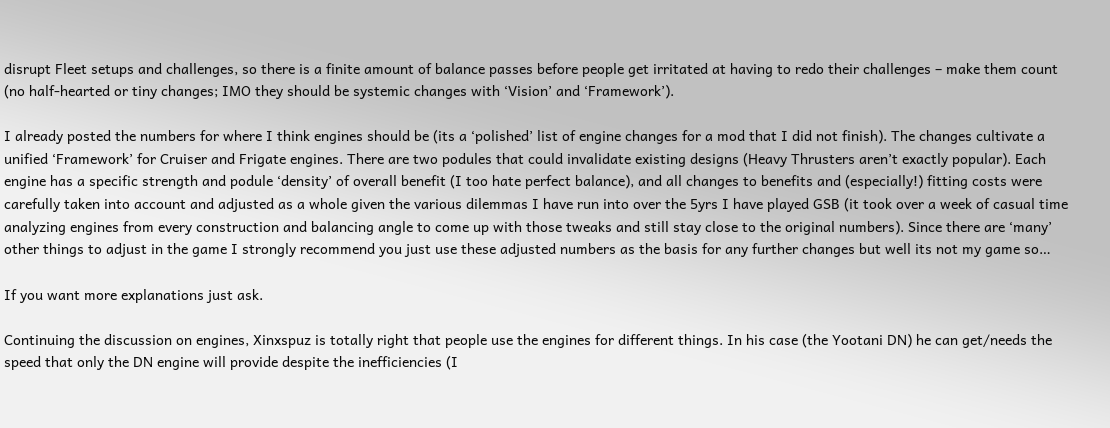disrupt Fleet setups and challenges, so there is a finite amount of balance passes before people get irritated at having to redo their challenges – make them count (no half-hearted or tiny changes; IMO they should be systemic changes with ‘Vision’ and ‘Framework’).

I already posted the numbers for where I think engines should be (its a ‘polished’ list of engine changes for a mod that I did not finish). The changes cultivate a unified ‘Framework’ for Cruiser and Frigate engines. There are two podules that could invalidate existing designs (Heavy Thrusters aren’t exactly popular). Each engine has a specific strength and podule ‘density’ of overall benefit (I too hate perfect balance), and all changes to benefits and (especially!) fitting costs were carefully taken into account and adjusted as a whole given the various dilemmas I have run into over the 5yrs I have played GSB (it took over a week of casual time analyzing engines from every construction and balancing angle to come up with those tweaks and still stay close to the original numbers). Since there are ‘many’ other things to adjust in the game I strongly recommend you just use these adjusted numbers as the basis for any further changes but well its not my game so…

If you want more explanations just ask.

Continuing the discussion on engines, Xinxspuz is totally right that people use the engines for different things. In his case (the Yootani DN) he can get/needs the speed that only the DN engine will provide despite the inefficiencies (I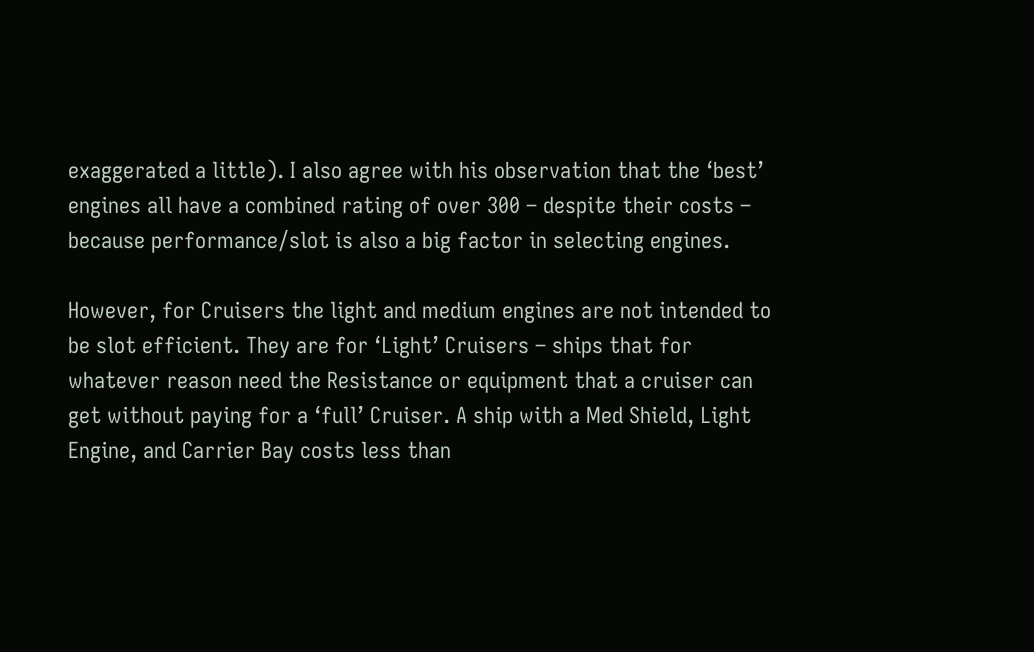exaggerated a little). I also agree with his observation that the ‘best’ engines all have a combined rating of over 300 – despite their costs – because performance/slot is also a big factor in selecting engines.

However, for Cruisers the light and medium engines are not intended to be slot efficient. They are for ‘Light’ Cruisers – ships that for whatever reason need the Resistance or equipment that a cruiser can get without paying for a ‘full’ Cruiser. A ship with a Med Shield, Light Engine, and Carrier Bay costs less than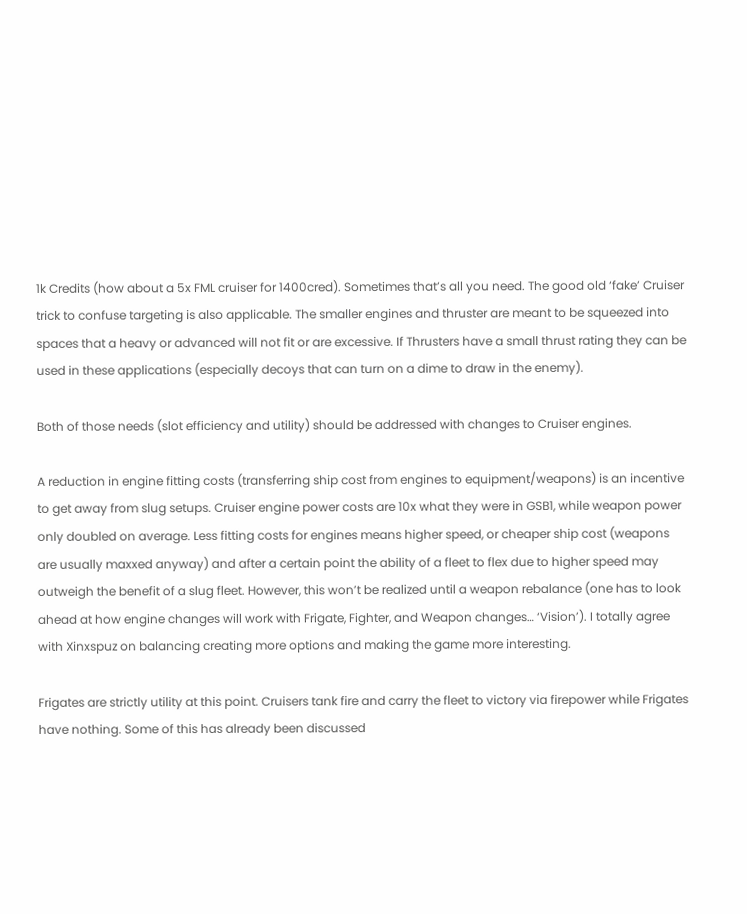1k Credits (how about a 5x FML cruiser for 1400cred). Sometimes that’s all you need. The good old ‘fake’ Cruiser trick to confuse targeting is also applicable. The smaller engines and thruster are meant to be squeezed into spaces that a heavy or advanced will not fit or are excessive. If Thrusters have a small thrust rating they can be used in these applications (especially decoys that can turn on a dime to draw in the enemy).

Both of those needs (slot efficiency and utility) should be addressed with changes to Cruiser engines.

A reduction in engine fitting costs (transferring ship cost from engines to equipment/weapons) is an incentive to get away from slug setups. Cruiser engine power costs are 10x what they were in GSB1, while weapon power only doubled on average. Less fitting costs for engines means higher speed, or cheaper ship cost (weapons are usually maxxed anyway) and after a certain point the ability of a fleet to flex due to higher speed may outweigh the benefit of a slug fleet. However, this won’t be realized until a weapon rebalance (one has to look ahead at how engine changes will work with Frigate, Fighter, and Weapon changes… ‘Vision’). I totally agree with Xinxspuz on balancing creating more options and making the game more interesting.

Frigates are strictly utility at this point. Cruisers tank fire and carry the fleet to victory via firepower while Frigates have nothing. Some of this has already been discussed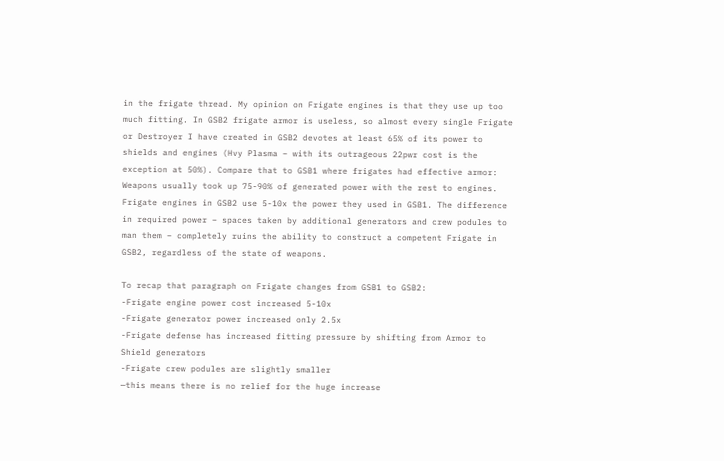in the frigate thread. My opinion on Frigate engines is that they use up too much fitting. In GSB2 frigate armor is useless, so almost every single Frigate or Destroyer I have created in GSB2 devotes at least 65% of its power to shields and engines (Hvy Plasma – with its outrageous 22pwr cost is the exception at 50%). Compare that to GSB1 where frigates had effective armor: Weapons usually took up 75-90% of generated power with the rest to engines. Frigate engines in GSB2 use 5-10x the power they used in GSB1. The difference in required power – spaces taken by additional generators and crew podules to man them – completely ruins the ability to construct a competent Frigate in GSB2, regardless of the state of weapons.

To recap that paragraph on Frigate changes from GSB1 to GSB2:
-Frigate engine power cost increased 5-10x
-Frigate generator power increased only 2.5x
-Frigate defense has increased fitting pressure by shifting from Armor to Shield generators
-Frigate crew podules are slightly smaller
—this means there is no relief for the huge increase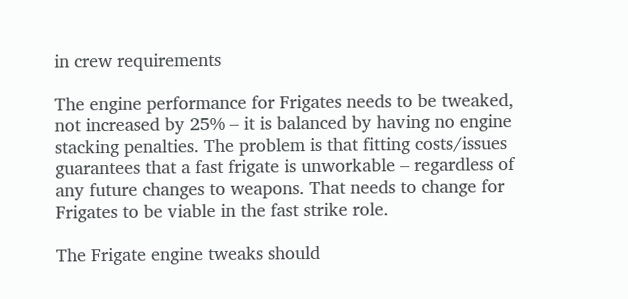in crew requirements

The engine performance for Frigates needs to be tweaked, not increased by 25% – it is balanced by having no engine stacking penalties. The problem is that fitting costs/issues guarantees that a fast frigate is unworkable – regardless of any future changes to weapons. That needs to change for Frigates to be viable in the fast strike role.

The Frigate engine tweaks should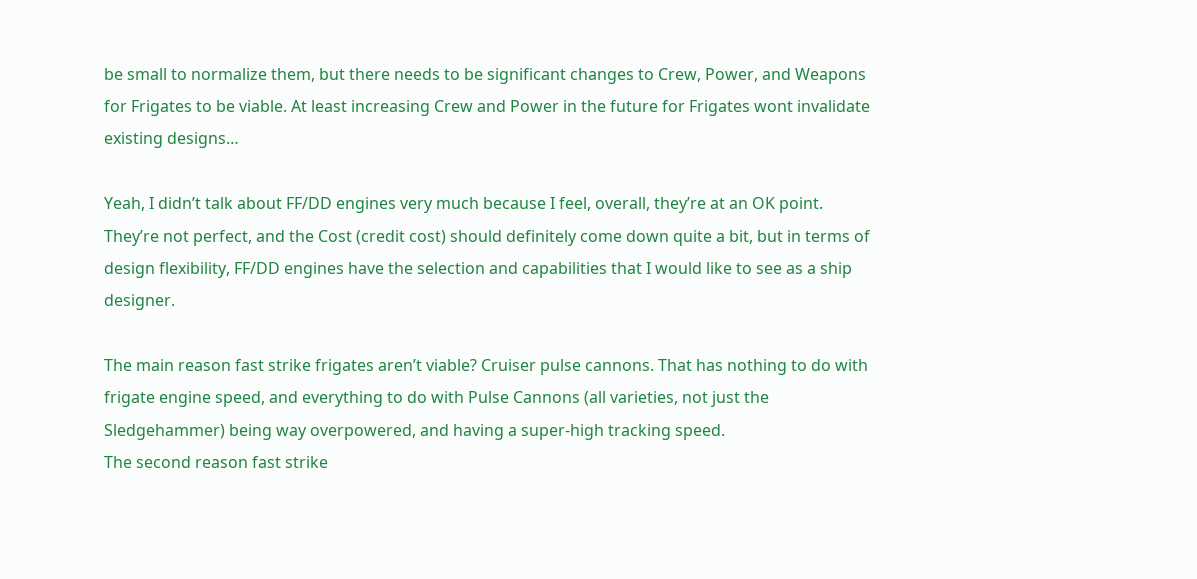be small to normalize them, but there needs to be significant changes to Crew, Power, and Weapons for Frigates to be viable. At least increasing Crew and Power in the future for Frigates wont invalidate existing designs…

Yeah, I didn’t talk about FF/DD engines very much because I feel, overall, they’re at an OK point. They’re not perfect, and the Cost (credit cost) should definitely come down quite a bit, but in terms of design flexibility, FF/DD engines have the selection and capabilities that I would like to see as a ship designer.

The main reason fast strike frigates aren’t viable? Cruiser pulse cannons. That has nothing to do with frigate engine speed, and everything to do with Pulse Cannons (all varieties, not just the Sledgehammer) being way overpowered, and having a super-high tracking speed.
The second reason fast strike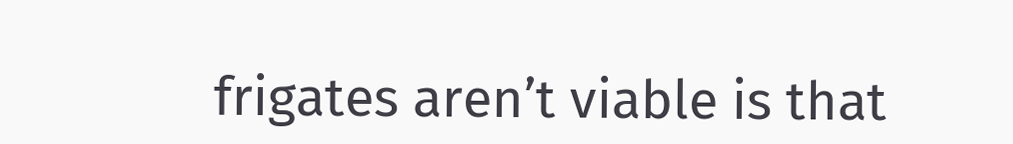frigates aren’t viable is that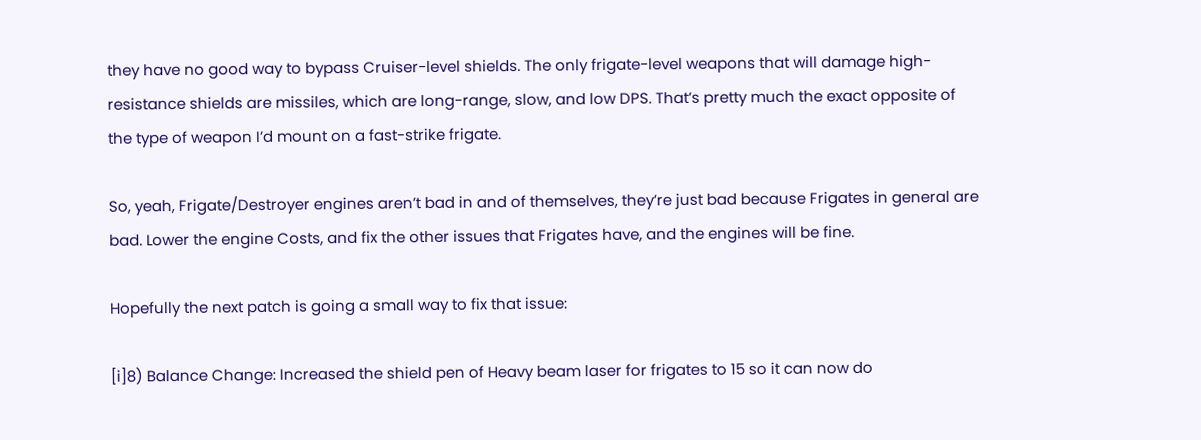they have no good way to bypass Cruiser-level shields. The only frigate-level weapons that will damage high-resistance shields are missiles, which are long-range, slow, and low DPS. That’s pretty much the exact opposite of the type of weapon I’d mount on a fast-strike frigate.

So, yeah, Frigate/Destroyer engines aren’t bad in and of themselves, they’re just bad because Frigates in general are bad. Lower the engine Costs, and fix the other issues that Frigates have, and the engines will be fine.

Hopefully the next patch is going a small way to fix that issue:

[i]8) Balance Change: Increased the shield pen of Heavy beam laser for frigates to 15 so it can now do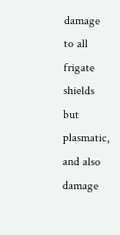damage to all frigate shields but plasmatic, and also damage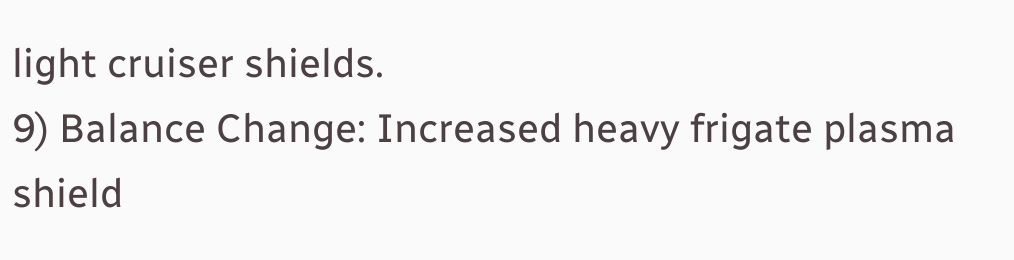light cruiser shields.
9) Balance Change: Increased heavy frigate plasma shield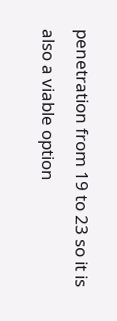penetration from 19 to 23 so it is also a viable option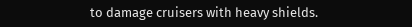to damage cruisers with heavy shields.